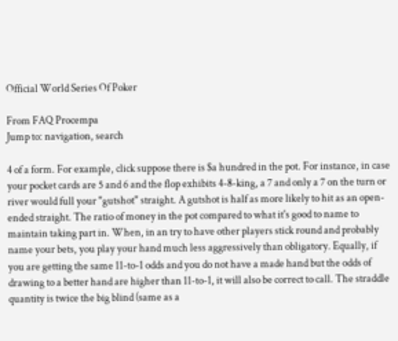Official World Series Of Poker

From FAQ Procempa
Jump to: navigation, search

4 of a form. For example, click suppose there is $a hundred in the pot. For instance, in case your pocket cards are 5 and 6 and the flop exhibits 4-8-king, a 7 and only a 7 on the turn or river would full your "gutshot" straight. A gutshot is half as more likely to hit as an open-ended straight. The ratio of money in the pot compared to what it's good to name to maintain taking part in. When, in an try to have other players stick round and probably name your bets, you play your hand much less aggressively than obligatory. Equally, if you are getting the same 11-to-1 odds and you do not have a made hand but the odds of drawing to a better hand are higher than 11-to-1, it will also be correct to call. The straddle quantity is twice the big blind (same as a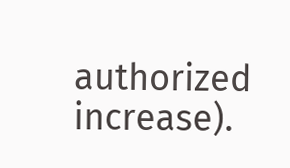authorized increase).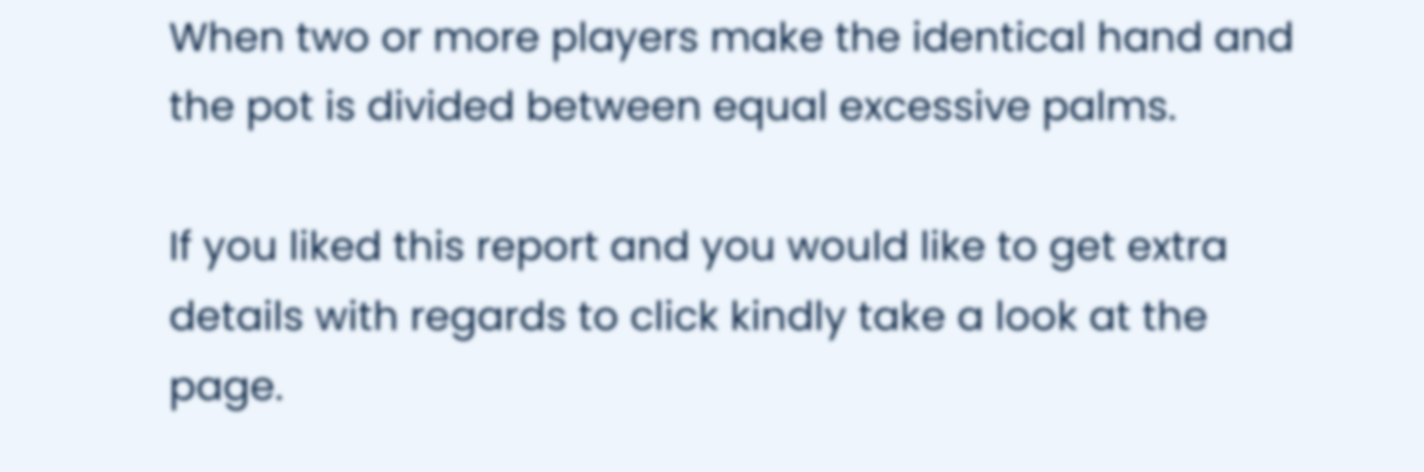When two or more players make the identical hand and the pot is divided between equal excessive palms.

If you liked this report and you would like to get extra details with regards to click kindly take a look at the page.